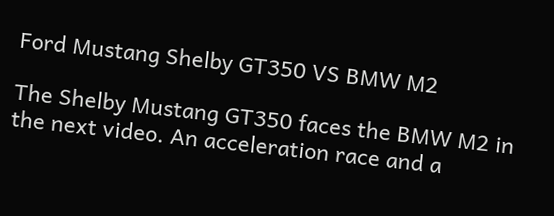Ford Mustang Shelby GT350 VS BMW M2

The Shelby Mustang GT350 faces the BMW M2 in the next video. An acceleration race and a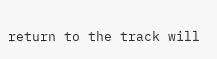return to the track will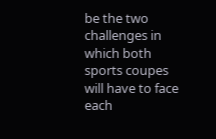be the two challenges in which both sports coupes will have to face each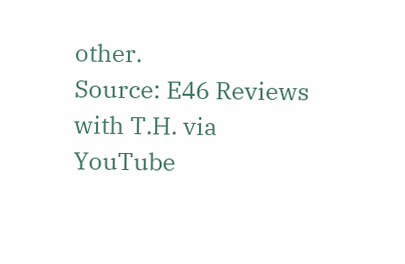other.                      Source: E46 Reviews with T.H. via YouTube